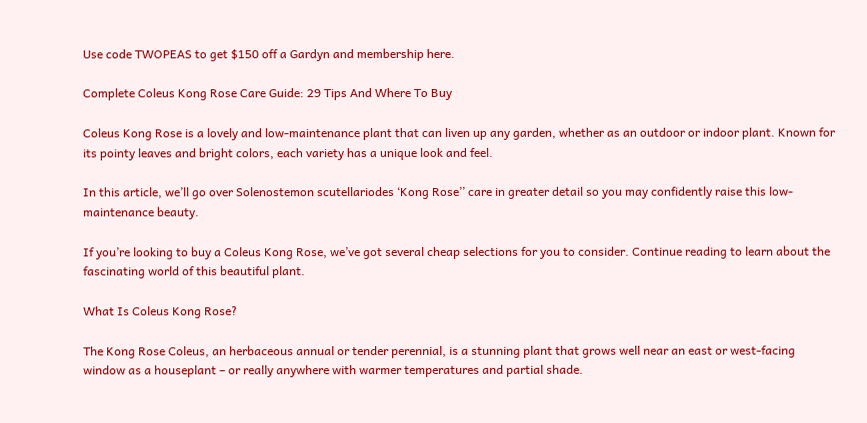Use code TWOPEAS to get $150 off a Gardyn and membership here.

Complete Coleus Kong Rose Care Guide: 29 Tips And Where To Buy

Coleus Kong Rose is a lovely and low-maintenance plant that can liven up any garden, whether as an outdoor or indoor plant. Known for its pointy leaves and bright colors, each variety has a unique look and feel.

In this article, we’ll go over Solenostemon scutellariodes ‘Kong Rose’’ care in greater detail so you may confidently raise this low-maintenance beauty.

If you’re looking to buy a Coleus Kong Rose, we’ve got several cheap selections for you to consider. Continue reading to learn about the fascinating world of this beautiful plant.

What Is Coleus Kong Rose?

The Kong Rose Coleus, an herbaceous annual or tender perennial, is a stunning plant that grows well near an east or west-facing window as a houseplant – or really anywhere with warmer temperatures and partial shade.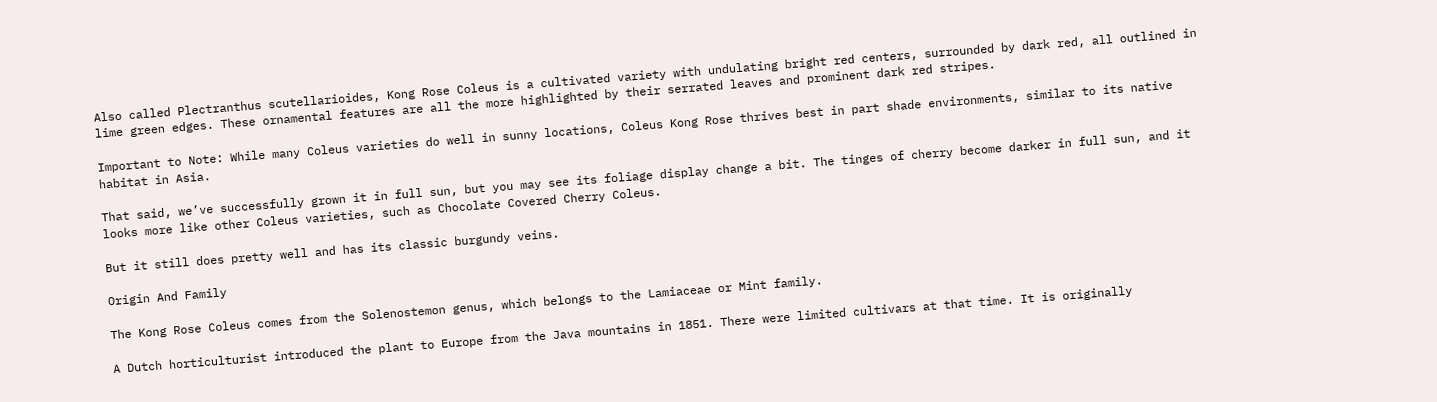Also called Plectranthus scutellarioides, Kong Rose Coleus is a cultivated variety with undulating bright red centers, surrounded by dark red, all outlined in lime green edges. These ornamental features are all the more highlighted by their serrated leaves and prominent dark red stripes.

Important to Note: While many Coleus varieties do well in sunny locations, Coleus Kong Rose thrives best in part shade environments, similar to its native habitat in Asia.

That said, we’ve successfully grown it in full sun, but you may see its foliage display change a bit. The tinges of cherry become darker in full sun, and it looks more like other Coleus varieties, such as Chocolate Covered Cherry Coleus.

But it still does pretty well and has its classic burgundy veins.

Origin And Family

The Kong Rose Coleus comes from the Solenostemon genus, which belongs to the Lamiaceae or Mint family.

A Dutch horticulturist introduced the plant to Europe from the Java mountains in 1851. There were limited cultivars at that time. It is originally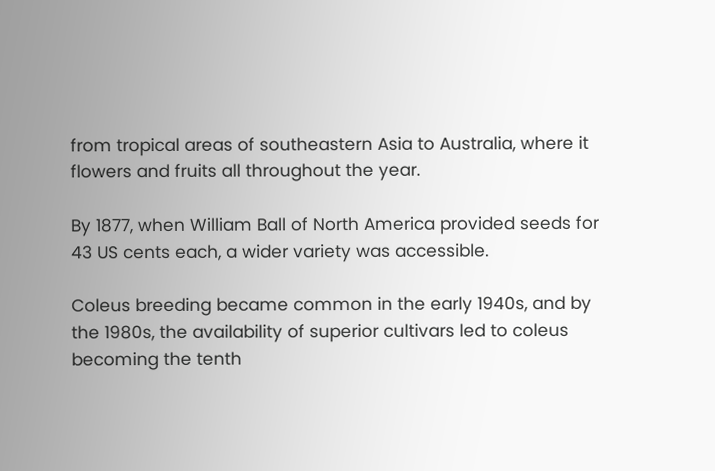from tropical areas of southeastern Asia to Australia, where it flowers and fruits all throughout the year.

By 1877, when William Ball of North America provided seeds for 43 US cents each, a wider variety was accessible.

Coleus breeding became common in the early 1940s, and by the 1980s, the availability of superior cultivars led to coleus becoming the tenth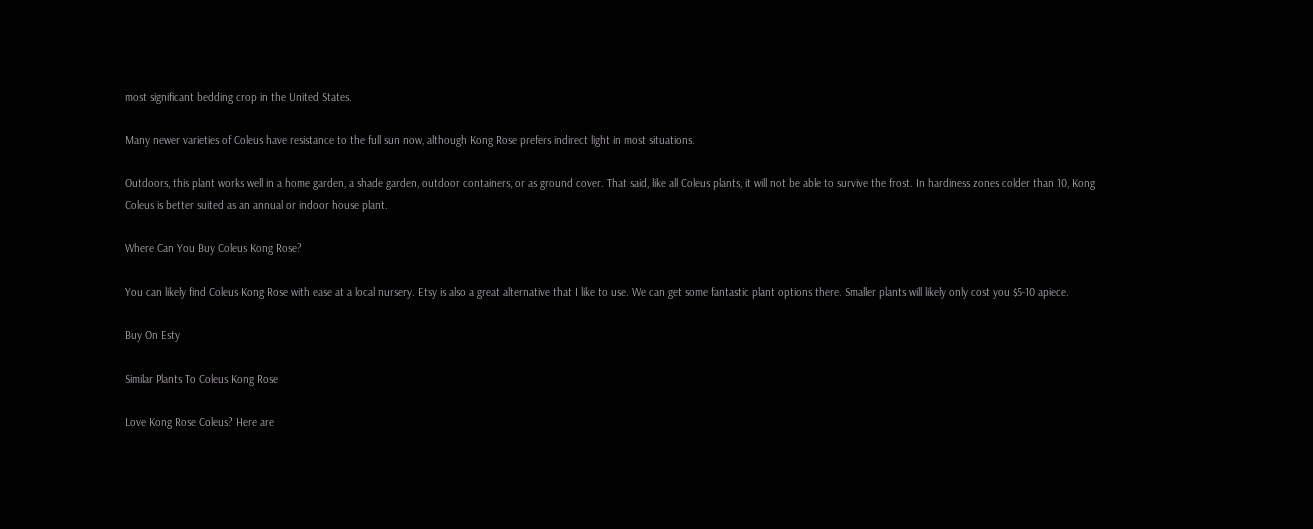most significant bedding crop in the United States.

Many newer varieties of Coleus have resistance to the full sun now, although Kong Rose prefers indirect light in most situations.

Outdoors, this plant works well in a home garden, a shade garden, outdoor containers, or as ground cover. That said, like all Coleus plants, it will not be able to survive the frost. In hardiness zones colder than 10, Kong Coleus is better suited as an annual or indoor house plant.

Where Can You Buy Coleus Kong Rose?

You can likely find Coleus Kong Rose with ease at a local nursery. Etsy is also a great alternative that I like to use. We can get some fantastic plant options there. Smaller plants will likely only cost you $5-10 apiece.

Buy On Esty

Similar Plants To Coleus Kong Rose

Love Kong Rose Coleus? Here are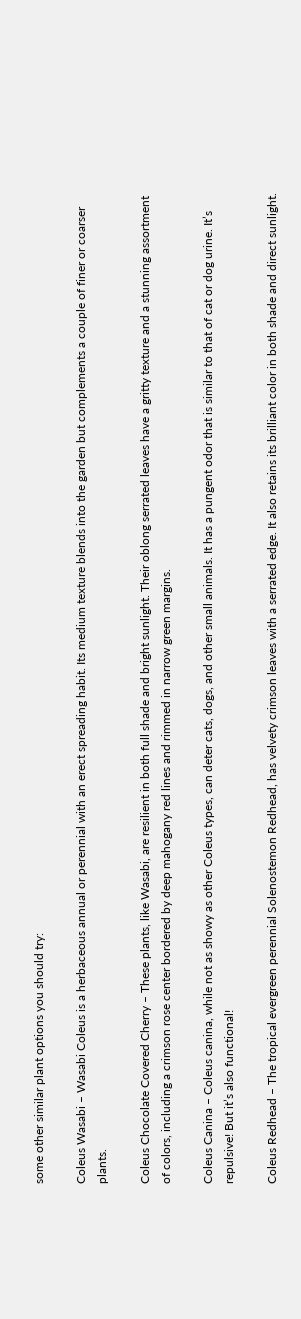some other similar plant options you should try:

Coleus Wasabi – Wasabi Coleus is a herbaceous annual or perennial with an erect spreading habit. Its medium texture blends into the garden but complements a couple of finer or coarser plants.

Coleus Chocolate Covered Cherry – These plants, like Wasabi, are resilient in both full shade and bright sunlight. Their oblong serrated leaves have a gritty texture and a stunning assortment of colors, including a crimson rose center bordered by deep mahogany red lines and rimmed in narrow green margins.

Coleus Canina – Coleus canina, while not as showy as other Coleus types, can deter cats, dogs, and other small animals. It has a pungent odor that is similar to that of cat or dog urine. It’s repulsive! But it’s also functional!

Coleus Redhead – The tropical evergreen perennial Solenostemon Redhead, has velvety crimson leaves with a serrated edge. It also retains its brilliant color in both shade and direct sunlight.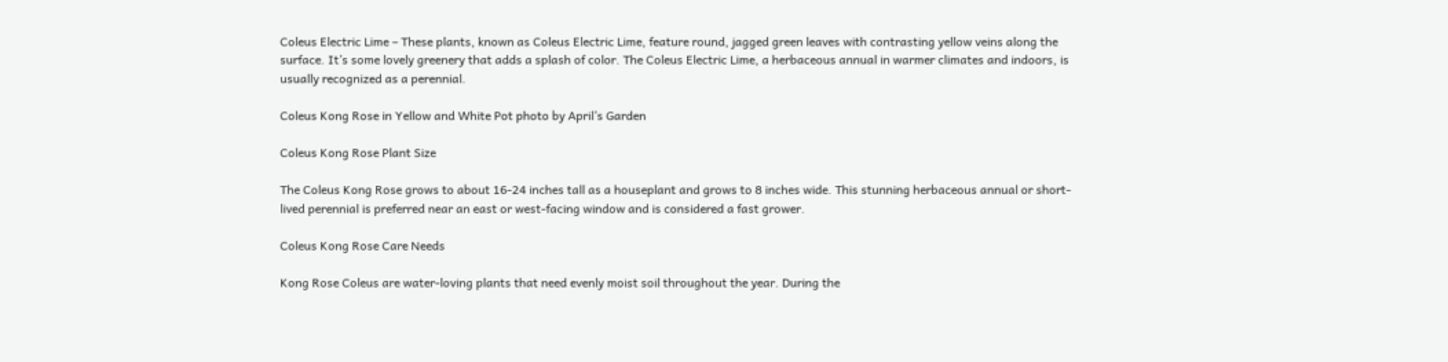Coleus Electric Lime – These plants, known as Coleus Electric Lime, feature round, jagged green leaves with contrasting yellow veins along the surface. It’s some lovely greenery that adds a splash of color. The Coleus Electric Lime, a herbaceous annual in warmer climates and indoors, is usually recognized as a perennial.

Coleus Kong Rose in Yellow and White Pot photo by April’s Garden

Coleus Kong Rose Plant Size

The Coleus Kong Rose grows to about 16-24 inches tall as a houseplant and grows to 8 inches wide. This stunning herbaceous annual or short-lived perennial is preferred near an east or west-facing window and is considered a fast grower.

Coleus Kong Rose Care Needs

Kong Rose Coleus are water-loving plants that need evenly moist soil throughout the year. During the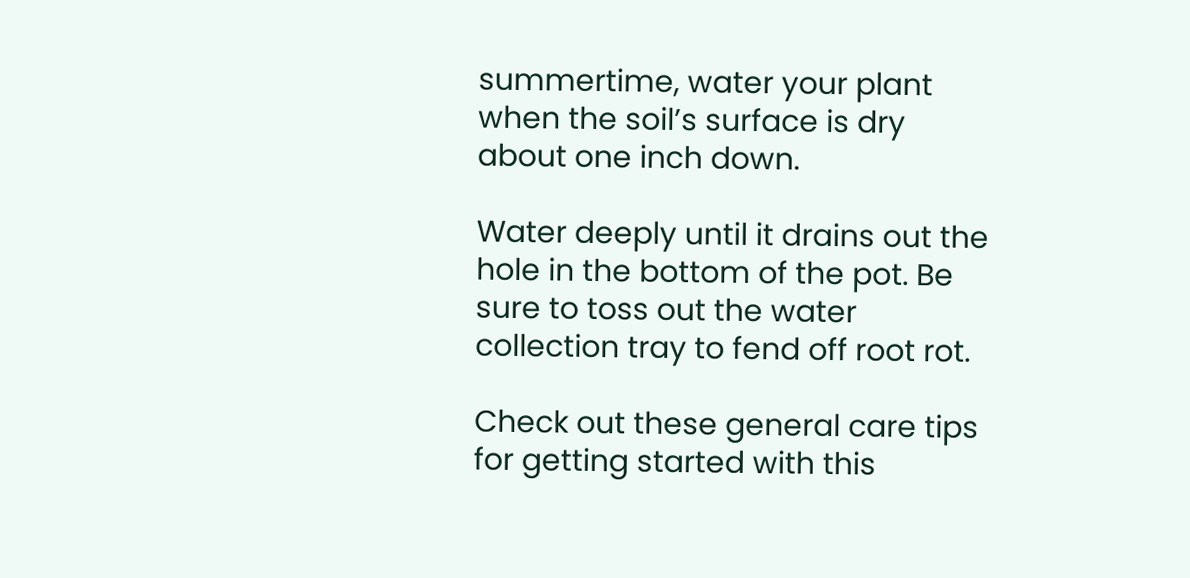summertime, water your plant when the soil’s surface is dry about one inch down.

Water deeply until it drains out the hole in the bottom of the pot. Be sure to toss out the water collection tray to fend off root rot.

Check out these general care tips for getting started with this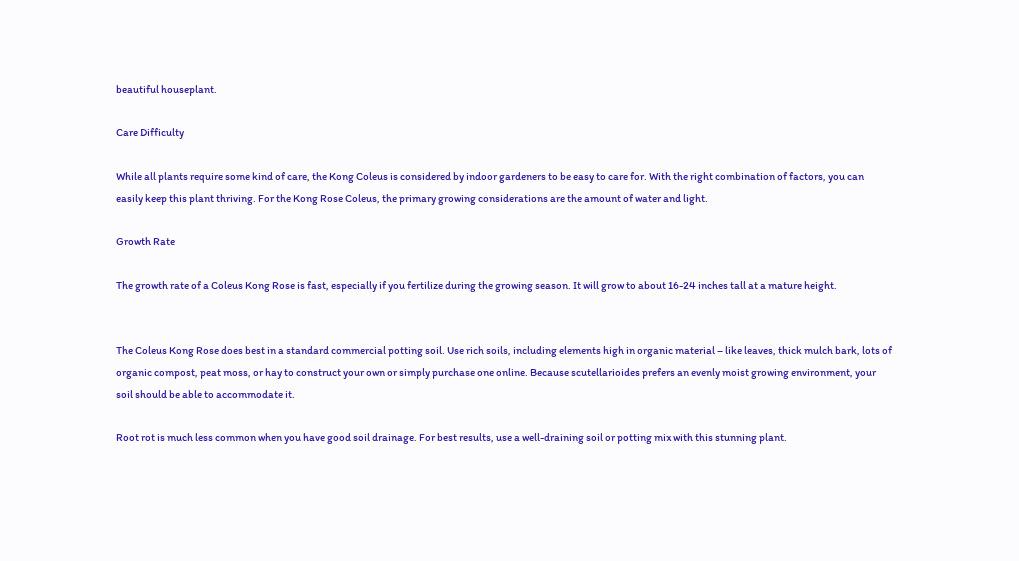beautiful houseplant.

Care Difficulty

While all plants require some kind of care, the Kong Coleus is considered by indoor gardeners to be easy to care for. With the right combination of factors, you can easily keep this plant thriving. For the Kong Rose Coleus, the primary growing considerations are the amount of water and light.

Growth Rate

The growth rate of a Coleus Kong Rose is fast, especially if you fertilize during the growing season. It will grow to about 16-24 inches tall at a mature height.


The Coleus Kong Rose does best in a standard commercial potting soil. Use rich soils, including elements high in organic material – like leaves, thick mulch bark, lots of organic compost, peat moss, or hay to construct your own or simply purchase one online. Because scutellarioides prefers an evenly moist growing environment, your soil should be able to accommodate it.

Root rot is much less common when you have good soil drainage. For best results, use a well-draining soil or potting mix with this stunning plant.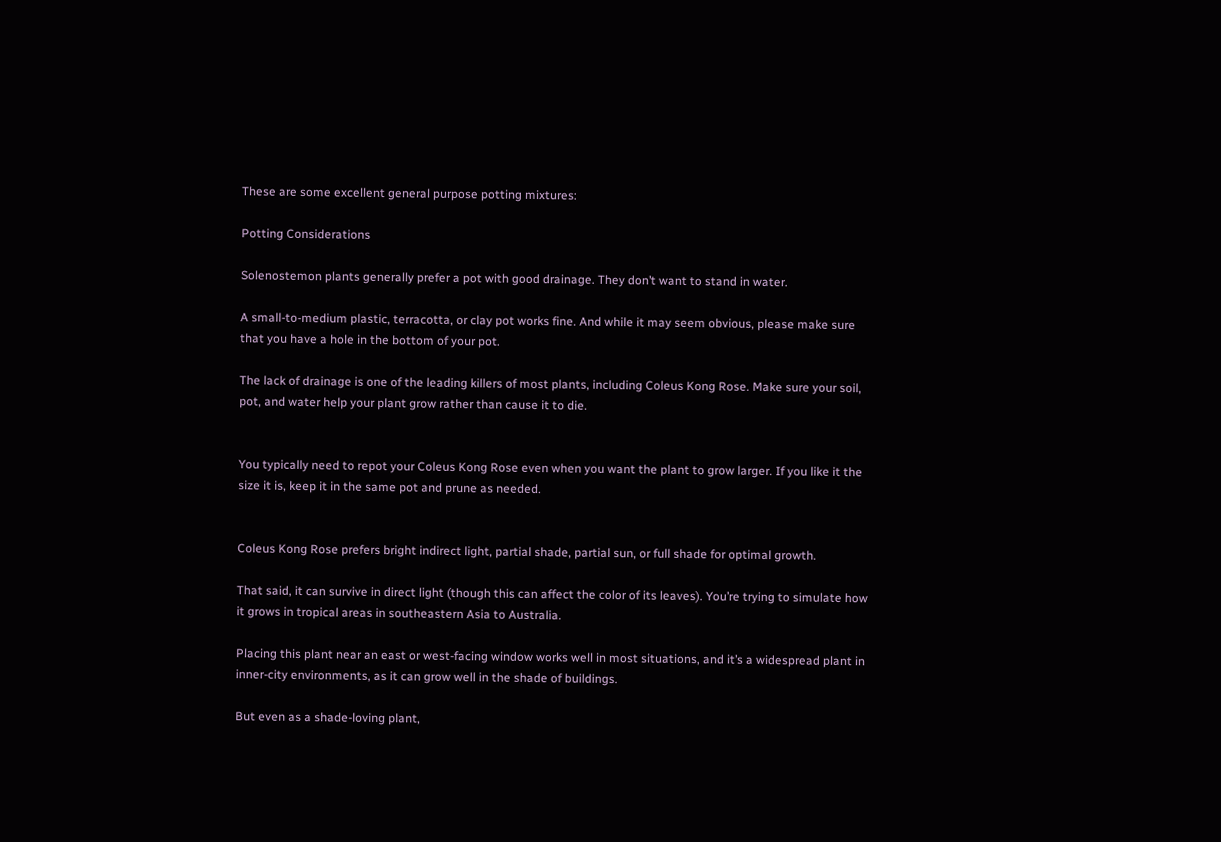These are some excellent general purpose potting mixtures:

Potting Considerations

Solenostemon plants generally prefer a pot with good drainage. They don’t want to stand in water.

A small-to-medium plastic, terracotta, or clay pot works fine. And while it may seem obvious, please make sure that you have a hole in the bottom of your pot.

The lack of drainage is one of the leading killers of most plants, including Coleus Kong Rose. Make sure your soil, pot, and water help your plant grow rather than cause it to die.


You typically need to repot your Coleus Kong Rose even when you want the plant to grow larger. If you like it the size it is, keep it in the same pot and prune as needed.


Coleus Kong Rose prefers bright indirect light, partial shade, partial sun, or full shade for optimal growth.

That said, it can survive in direct light (though this can affect the color of its leaves). You’re trying to simulate how it grows in tropical areas in southeastern Asia to Australia.

Placing this plant near an east or west-facing window works well in most situations, and it’s a widespread plant in inner-city environments, as it can grow well in the shade of buildings.

But even as a shade-loving plant,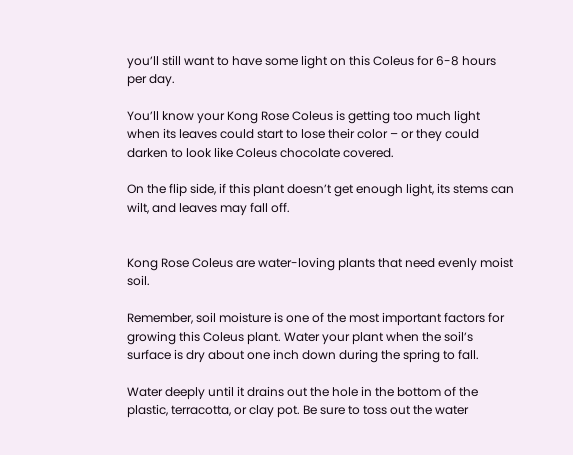you’ll still want to have some light on this Coleus for 6-8 hours per day.

You’ll know your Kong Rose Coleus is getting too much light when its leaves could start to lose their color – or they could darken to look like Coleus chocolate covered.

On the flip side, if this plant doesn’t get enough light, its stems can wilt, and leaves may fall off.


Kong Rose Coleus are water-loving plants that need evenly moist soil.

Remember, soil moisture is one of the most important factors for growing this Coleus plant. Water your plant when the soil’s surface is dry about one inch down during the spring to fall.

Water deeply until it drains out the hole in the bottom of the plastic, terracotta, or clay pot. Be sure to toss out the water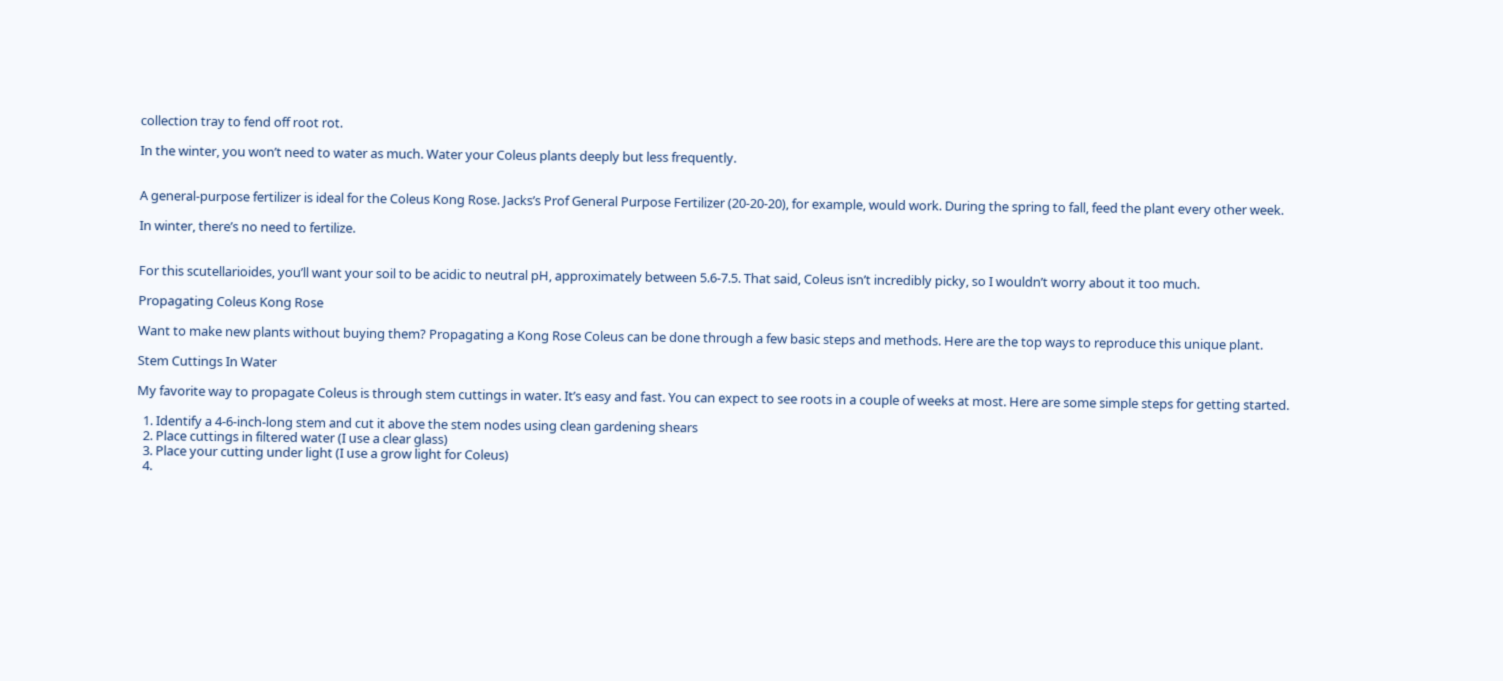collection tray to fend off root rot.

In the winter, you won’t need to water as much. Water your Coleus plants deeply but less frequently.


A general-purpose fertilizer is ideal for the Coleus Kong Rose. Jacks’s Prof General Purpose Fertilizer (20-20-20), for example, would work. During the spring to fall, feed the plant every other week.

In winter, there’s no need to fertilize.


For this scutellarioides, you’ll want your soil to be acidic to neutral pH, approximately between 5.6-7.5. That said, Coleus isn’t incredibly picky, so I wouldn’t worry about it too much.

Propagating Coleus Kong Rose

Want to make new plants without buying them? Propagating a Kong Rose Coleus can be done through a few basic steps and methods. Here are the top ways to reproduce this unique plant.

Stem Cuttings In Water

My favorite way to propagate Coleus is through stem cuttings in water. It’s easy and fast. You can expect to see roots in a couple of weeks at most. Here are some simple steps for getting started.

  1. Identify a 4-6-inch-long stem and cut it above the stem nodes using clean gardening shears
  2. Place cuttings in filtered water (I use a clear glass)
  3. Place your cutting under light (I use a grow light for Coleus)
  4.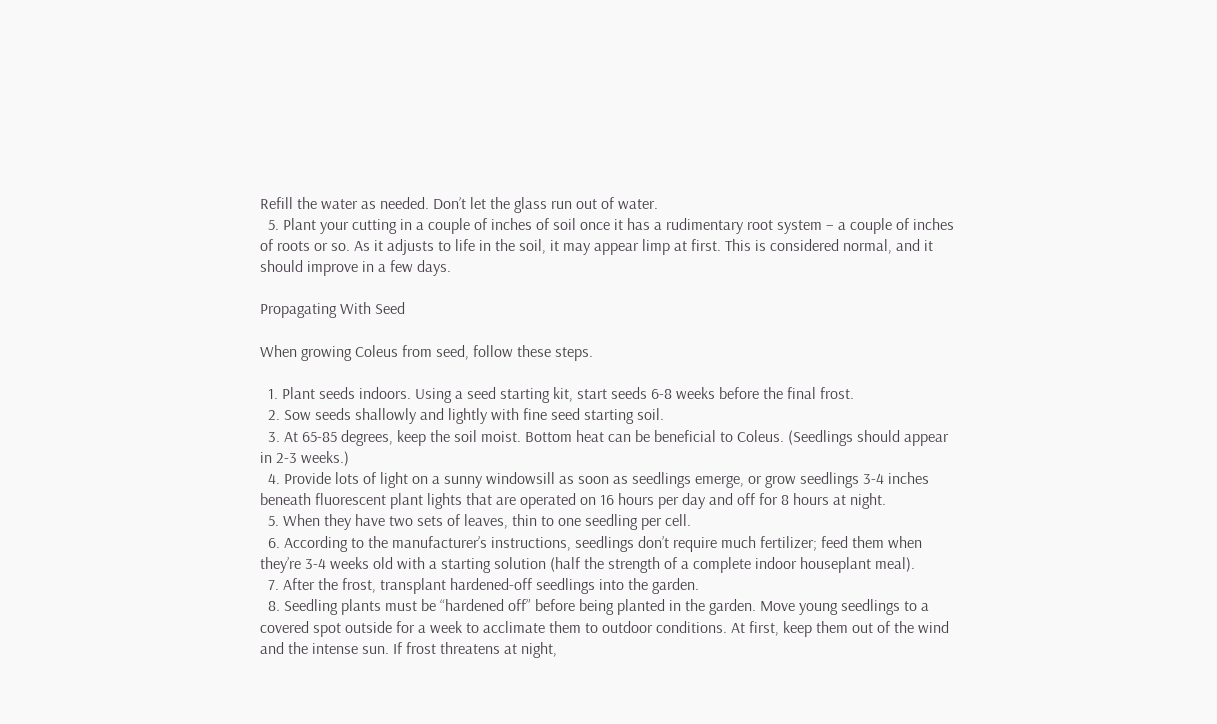Refill the water as needed. Don’t let the glass run out of water.
  5. Plant your cutting in a couple of inches of soil once it has a rudimentary root system – a couple of inches of roots or so. As it adjusts to life in the soil, it may appear limp at first. This is considered normal, and it should improve in a few days.

Propagating With Seed

When growing Coleus from seed, follow these steps.

  1. Plant seeds indoors. Using a seed starting kit, start seeds 6-8 weeks before the final frost.
  2. Sow seeds shallowly and lightly with fine seed starting soil.
  3. At 65-85 degrees, keep the soil moist. Bottom heat can be beneficial to Coleus. (Seedlings should appear in 2-3 weeks.)
  4. Provide lots of light on a sunny windowsill as soon as seedlings emerge, or grow seedlings 3-4 inches beneath fluorescent plant lights that are operated on 16 hours per day and off for 8 hours at night.
  5. When they have two sets of leaves, thin to one seedling per cell.
  6. According to the manufacturer’s instructions, seedlings don’t require much fertilizer; feed them when they’re 3-4 weeks old with a starting solution (half the strength of a complete indoor houseplant meal).
  7. After the frost, transplant hardened-off seedlings into the garden.
  8. Seedling plants must be “hardened off” before being planted in the garden. Move young seedlings to a covered spot outside for a week to acclimate them to outdoor conditions. At first, keep them out of the wind and the intense sun. If frost threatens at night,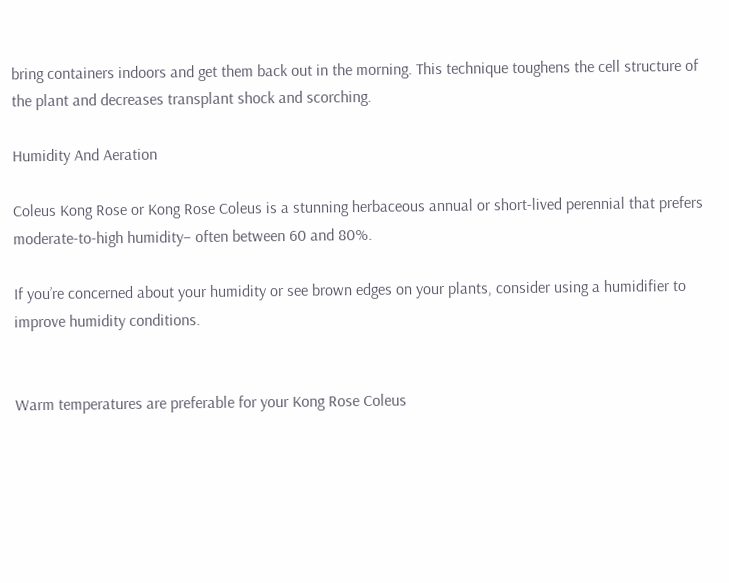bring containers indoors and get them back out in the morning. This technique toughens the cell structure of the plant and decreases transplant shock and scorching.

Humidity And Aeration

Coleus Kong Rose or Kong Rose Coleus is a stunning herbaceous annual or short-lived perennial that prefers moderate-to-high humidity– often between 60 and 80%.

If you’re concerned about your humidity or see brown edges on your plants, consider using a humidifier to improve humidity conditions.


Warm temperatures are preferable for your Kong Rose Coleus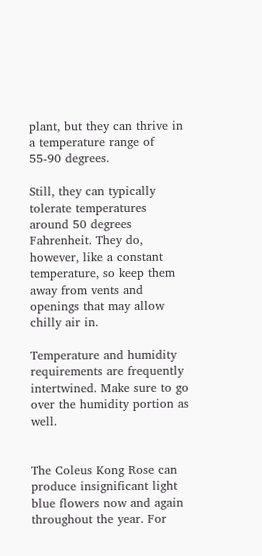plant, but they can thrive in a temperature range of 55-90 degrees.

Still, they can typically tolerate temperatures around 50 degrees Fahrenheit. They do, however, like a constant temperature, so keep them away from vents and openings that may allow chilly air in.

Temperature and humidity requirements are frequently intertwined. Make sure to go over the humidity portion as well.


The Coleus Kong Rose can produce insignificant light blue flowers now and again throughout the year. For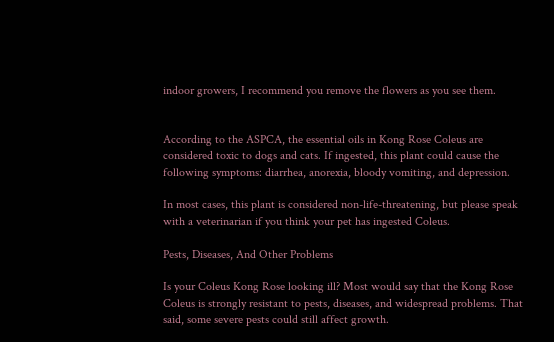indoor growers, I recommend you remove the flowers as you see them.


According to the ASPCA, the essential oils in Kong Rose Coleus are considered toxic to dogs and cats. If ingested, this plant could cause the following symptoms: diarrhea, anorexia, bloody vomiting, and depression.

In most cases, this plant is considered non-life-threatening, but please speak with a veterinarian if you think your pet has ingested Coleus.

Pests, Diseases, And Other Problems

Is your Coleus Kong Rose looking ill? Most would say that the Kong Rose Coleus is strongly resistant to pests, diseases, and widespread problems. That said, some severe pests could still affect growth.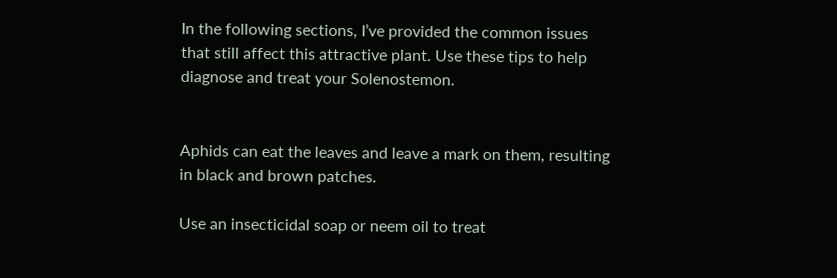In the following sections, I’ve provided the common issues that still affect this attractive plant. Use these tips to help diagnose and treat your Solenostemon.


Aphids can eat the leaves and leave a mark on them, resulting in black and brown patches.

Use an insecticidal soap or neem oil to treat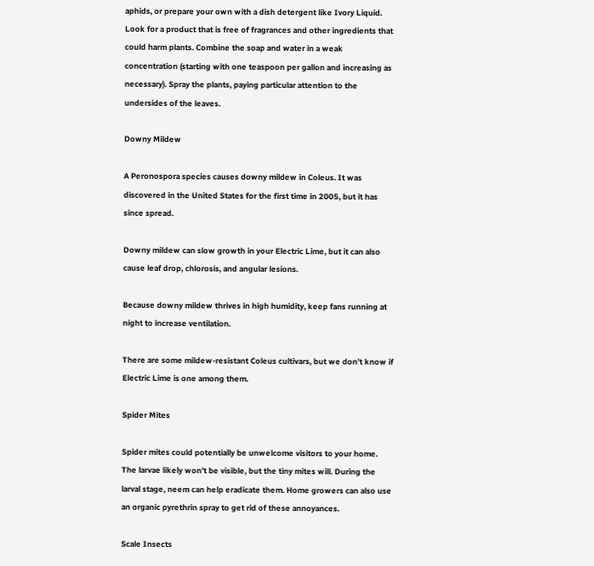aphids, or prepare your own with a dish detergent like Ivory Liquid. Look for a product that is free of fragrances and other ingredients that could harm plants. Combine the soap and water in a weak concentration (starting with one teaspoon per gallon and increasing as necessary). Spray the plants, paying particular attention to the undersides of the leaves.

Downy Mildew

A Peronospora species causes downy mildew in Coleus. It was discovered in the United States for the first time in 2005, but it has since spread.

Downy mildew can slow growth in your Electric Lime, but it can also cause leaf drop, chlorosis, and angular lesions.

Because downy mildew thrives in high humidity, keep fans running at night to increase ventilation.

There are some mildew-resistant Coleus cultivars, but we don’t know if Electric Lime is one among them.

Spider Mites

Spider mites could potentially be unwelcome visitors to your home. The larvae likely won’t be visible, but the tiny mites will. During the larval stage, neem can help eradicate them. Home growers can also use an organic pyrethrin spray to get rid of these annoyances.

Scale Insects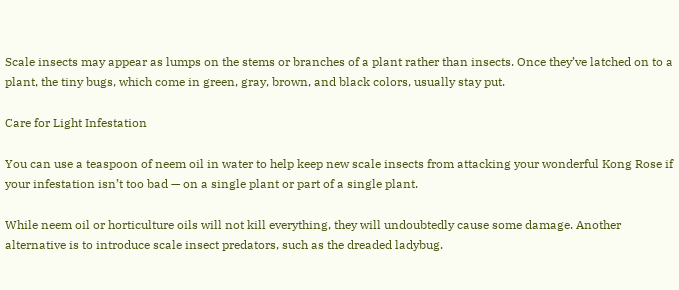Scale insects may appear as lumps on the stems or branches of a plant rather than insects. Once they’ve latched on to a plant, the tiny bugs, which come in green, gray, brown, and black colors, usually stay put.

Care for Light Infestation

You can use a teaspoon of neem oil in water to help keep new scale insects from attacking your wonderful Kong Rose if your infestation isn’t too bad — on a single plant or part of a single plant.

While neem oil or horticulture oils will not kill everything, they will undoubtedly cause some damage. Another alternative is to introduce scale insect predators, such as the dreaded ladybug.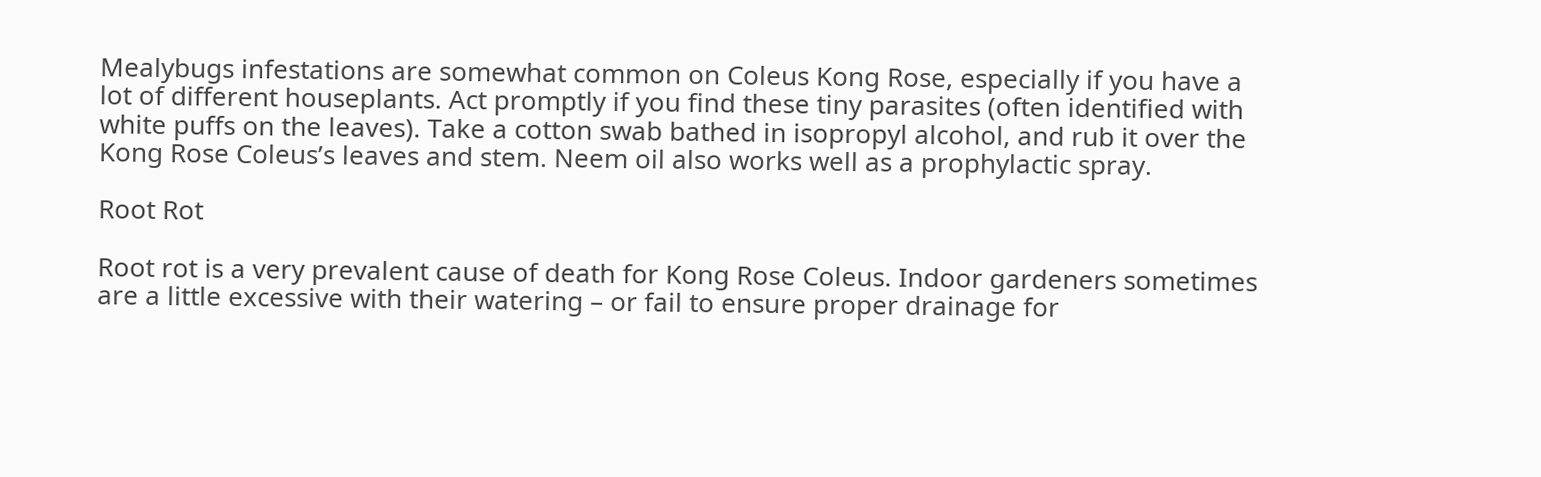Mealybugs infestations are somewhat common on Coleus Kong Rose, especially if you have a lot of different houseplants. Act promptly if you find these tiny parasites (often identified with white puffs on the leaves). Take a cotton swab bathed in isopropyl alcohol, and rub it over the Kong Rose Coleus’s leaves and stem. Neem oil also works well as a prophylactic spray.

Root Rot

Root rot is a very prevalent cause of death for Kong Rose Coleus. Indoor gardeners sometimes are a little excessive with their watering – or fail to ensure proper drainage for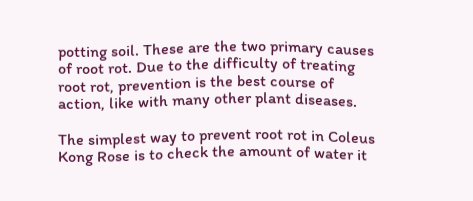potting soil. These are the two primary causes of root rot. Due to the difficulty of treating root rot, prevention is the best course of action, like with many other plant diseases.

The simplest way to prevent root rot in Coleus Kong Rose is to check the amount of water it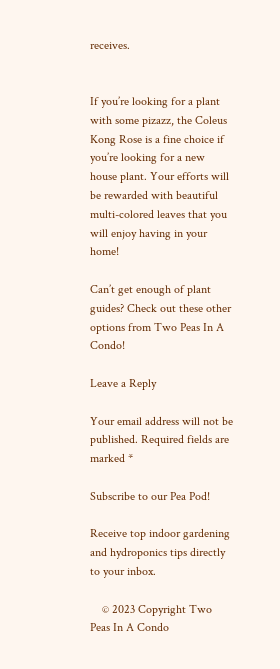receives.


If you’re looking for a plant with some pizazz, the Coleus Kong Rose is a fine choice if you’re looking for a new house plant. Your efforts will be rewarded with beautiful multi-colored leaves that you will enjoy having in your home!

Can’t get enough of plant guides? Check out these other options from Two Peas In A Condo!

Leave a Reply

Your email address will not be published. Required fields are marked *

Subscribe to our Pea Pod!

Receive top indoor gardening and hydroponics tips directly to your inbox.

    © 2023 Copyright Two Peas In A Condo